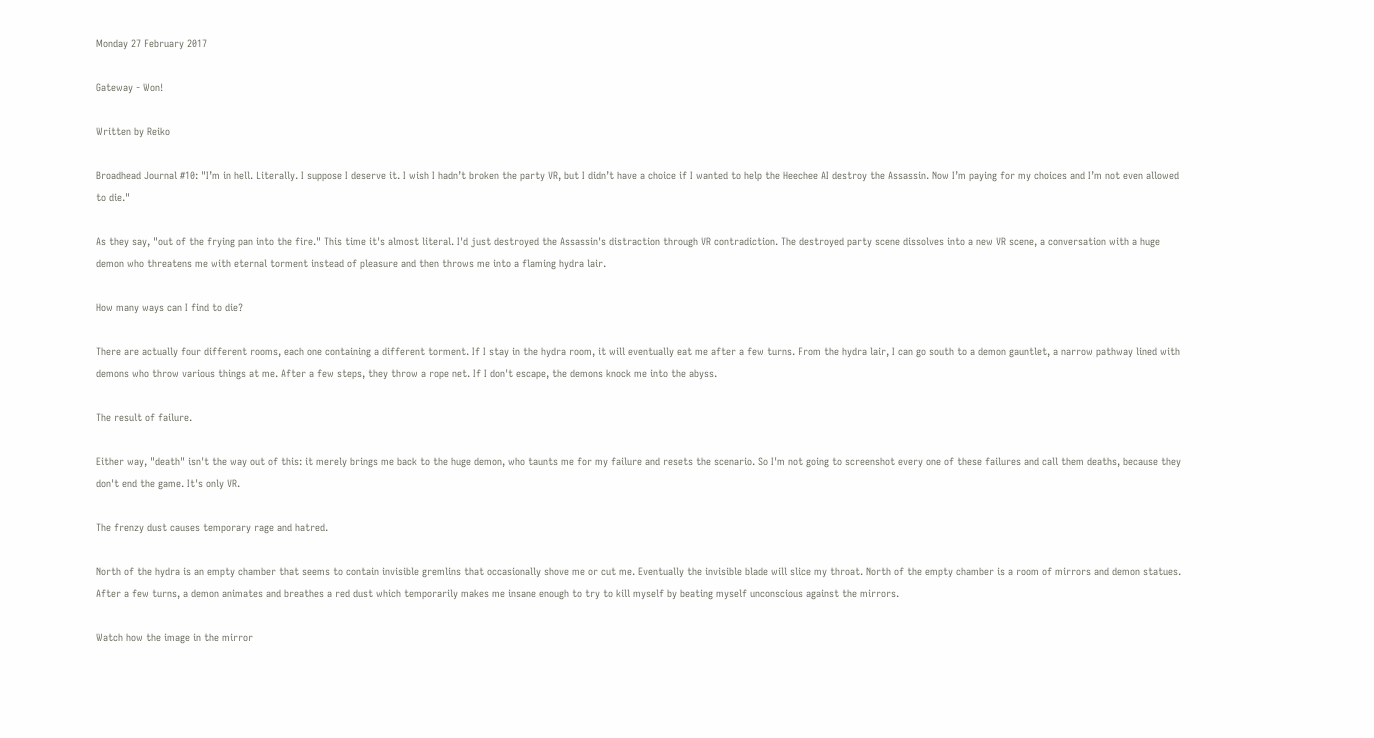Monday 27 February 2017

Gateway - Won!

Written by Reiko

Broadhead Journal #10: "I’m in hell. Literally. I suppose I deserve it. I wish I hadn’t broken the party VR, but I didn’t have a choice if I wanted to help the Heechee AI destroy the Assassin. Now I’m paying for my choices and I’m not even allowed to die."

As they say, "out of the frying pan into the fire." This time it's almost literal. I'd just destroyed the Assassin's distraction through VR contradiction. The destroyed party scene dissolves into a new VR scene, a conversation with a huge demon who threatens me with eternal torment instead of pleasure and then throws me into a flaming hydra lair.

How many ways can I find to die?

There are actually four different rooms, each one containing a different torment. If I stay in the hydra room, it will eventually eat me after a few turns. From the hydra lair, I can go south to a demon gauntlet, a narrow pathway lined with demons who throw various things at me. After a few steps, they throw a rope net. If I don't escape, the demons knock me into the abyss.

The result of failure.

Either way, "death" isn't the way out of this: it merely brings me back to the huge demon, who taunts me for my failure and resets the scenario. So I'm not going to screenshot every one of these failures and call them deaths, because they don't end the game. It's only VR.

The frenzy dust causes temporary rage and hatred.

North of the hydra is an empty chamber that seems to contain invisible gremlins that occasionally shove me or cut me. Eventually the invisible blade will slice my throat. North of the empty chamber is a room of mirrors and demon statues. After a few turns, a demon animates and breathes a red dust which temporarily makes me insane enough to try to kill myself by beating myself unconscious against the mirrors.

Watch how the image in the mirror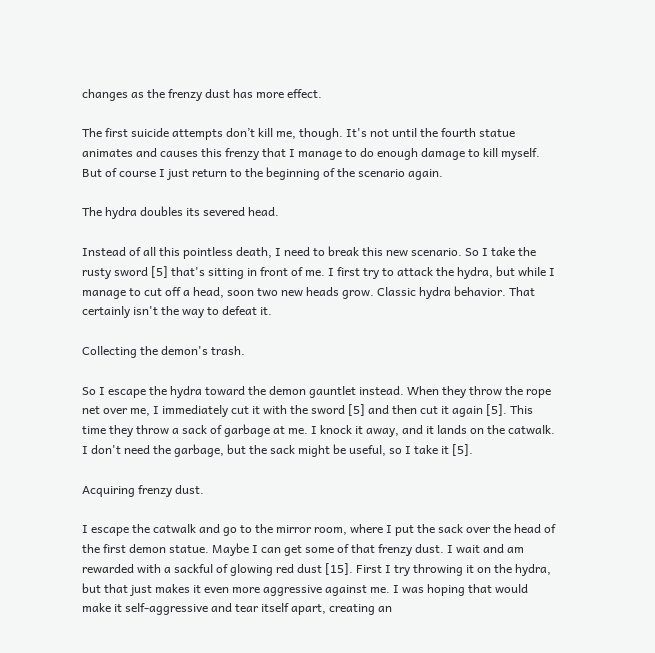changes as the frenzy dust has more effect.

The first suicide attempts don’t kill me, though. It's not until the fourth statue animates and causes this frenzy that I manage to do enough damage to kill myself. But of course I just return to the beginning of the scenario again.

The hydra doubles its severed head.

Instead of all this pointless death, I need to break this new scenario. So I take the rusty sword [5] that's sitting in front of me. I first try to attack the hydra, but while I manage to cut off a head, soon two new heads grow. Classic hydra behavior. That certainly isn't the way to defeat it.

Collecting the demon's trash.

So I escape the hydra toward the demon gauntlet instead. When they throw the rope net over me, I immediately cut it with the sword [5] and then cut it again [5]. This time they throw a sack of garbage at me. I knock it away, and it lands on the catwalk. I don't need the garbage, but the sack might be useful, so I take it [5].

Acquiring frenzy dust.

I escape the catwalk and go to the mirror room, where I put the sack over the head of the first demon statue. Maybe I can get some of that frenzy dust. I wait and am rewarded with a sackful of glowing red dust [15]. First I try throwing it on the hydra, but that just makes it even more aggressive against me. I was hoping that would make it self-aggressive and tear itself apart, creating an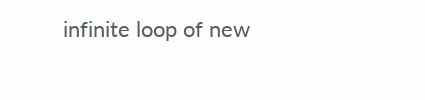infinite loop of new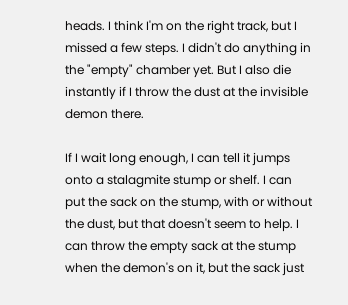heads. I think I'm on the right track, but I missed a few steps. I didn't do anything in the "empty" chamber yet. But I also die instantly if I throw the dust at the invisible demon there.

If I wait long enough, I can tell it jumps onto a stalagmite stump or shelf. I can put the sack on the stump, with or without the dust, but that doesn't seem to help. I can throw the empty sack at the stump when the demon's on it, but the sack just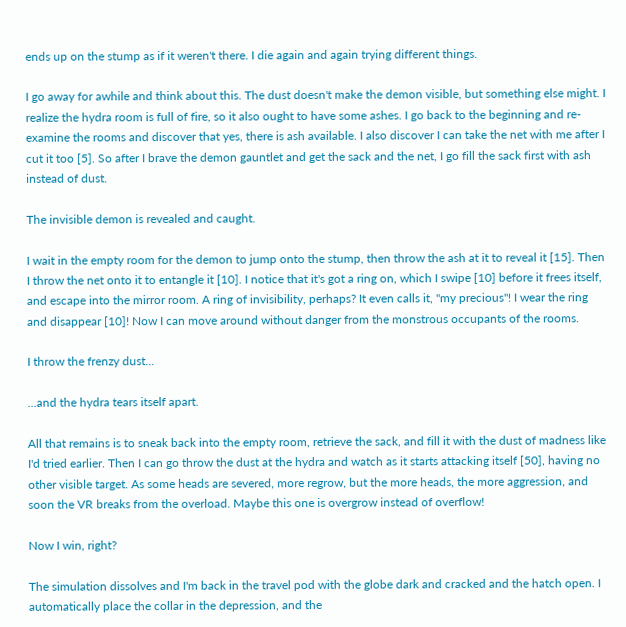ends up on the stump as if it weren't there. I die again and again trying different things.

I go away for awhile and think about this. The dust doesn't make the demon visible, but something else might. I realize the hydra room is full of fire, so it also ought to have some ashes. I go back to the beginning and re-examine the rooms and discover that yes, there is ash available. I also discover I can take the net with me after I cut it too [5]. So after I brave the demon gauntlet and get the sack and the net, I go fill the sack first with ash instead of dust.

The invisible demon is revealed and caught.

I wait in the empty room for the demon to jump onto the stump, then throw the ash at it to reveal it [15]. Then I throw the net onto it to entangle it [10]. I notice that it's got a ring on, which I swipe [10] before it frees itself, and escape into the mirror room. A ring of invisibility, perhaps? It even calls it, "my precious"! I wear the ring and disappear [10]! Now I can move around without danger from the monstrous occupants of the rooms.

I throw the frenzy dust...

...and the hydra tears itself apart.

All that remains is to sneak back into the empty room, retrieve the sack, and fill it with the dust of madness like I'd tried earlier. Then I can go throw the dust at the hydra and watch as it starts attacking itself [50], having no other visible target. As some heads are severed, more regrow, but the more heads, the more aggression, and soon the VR breaks from the overload. Maybe this one is overgrow instead of overflow!

Now I win, right?

The simulation dissolves and I'm back in the travel pod with the globe dark and cracked and the hatch open. I automatically place the collar in the depression, and the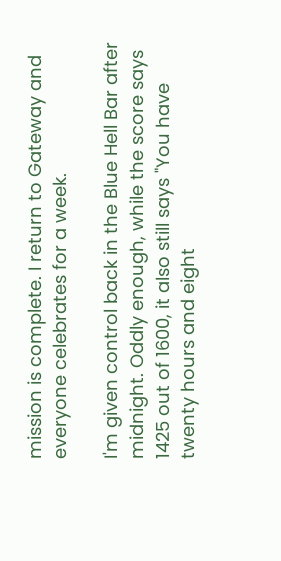mission is complete. I return to Gateway and everyone celebrates for a week.

I'm given control back in the Blue Hell Bar after midnight. Oddly enough, while the score says 1425 out of 1600, it also still says "You have twenty hours and eight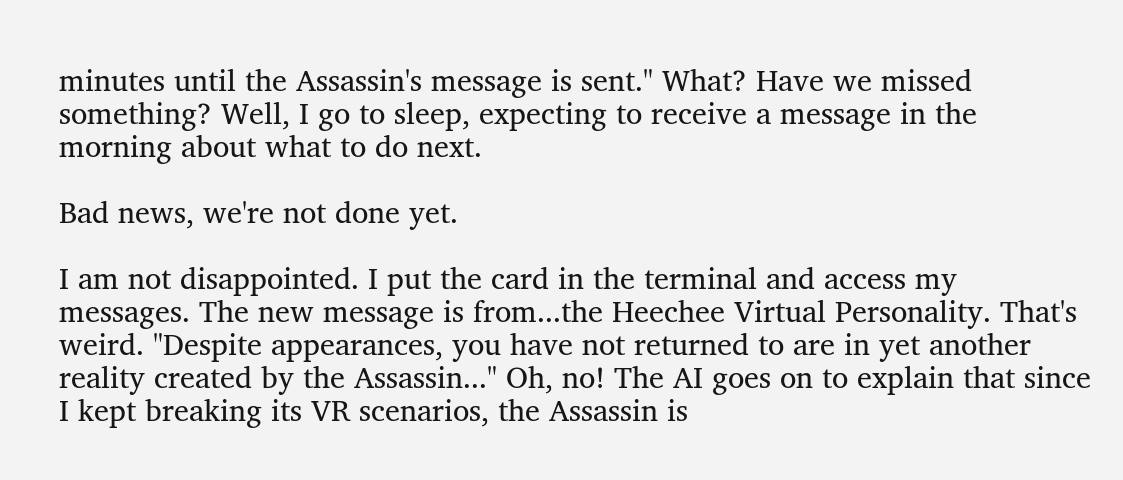minutes until the Assassin's message is sent." What? Have we missed something? Well, I go to sleep, expecting to receive a message in the morning about what to do next.

Bad news, we're not done yet.

I am not disappointed. I put the card in the terminal and access my messages. The new message is from...the Heechee Virtual Personality. That's weird. "Despite appearances, you have not returned to are in yet another reality created by the Assassin..." Oh, no! The AI goes on to explain that since I kept breaking its VR scenarios, the Assassin is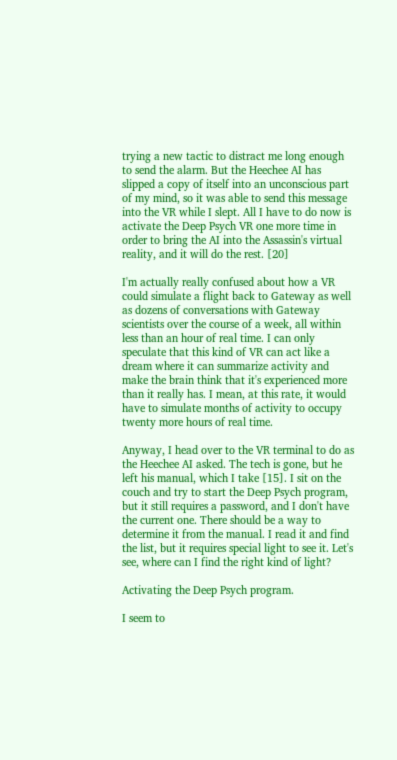trying a new tactic to distract me long enough to send the alarm. But the Heechee AI has slipped a copy of itself into an unconscious part of my mind, so it was able to send this message into the VR while I slept. All I have to do now is activate the Deep Psych VR one more time in order to bring the AI into the Assassin's virtual reality, and it will do the rest. [20]

I'm actually really confused about how a VR could simulate a flight back to Gateway as well as dozens of conversations with Gateway scientists over the course of a week, all within less than an hour of real time. I can only speculate that this kind of VR can act like a dream where it can summarize activity and make the brain think that it's experienced more than it really has. I mean, at this rate, it would have to simulate months of activity to occupy twenty more hours of real time.

Anyway, I head over to the VR terminal to do as the Heechee AI asked. The tech is gone, but he left his manual, which I take [15]. I sit on the couch and try to start the Deep Psych program, but it still requires a password, and I don't have the current one. There should be a way to determine it from the manual. I read it and find the list, but it requires special light to see it. Let's see, where can I find the right kind of light?

Activating the Deep Psych program.

I seem to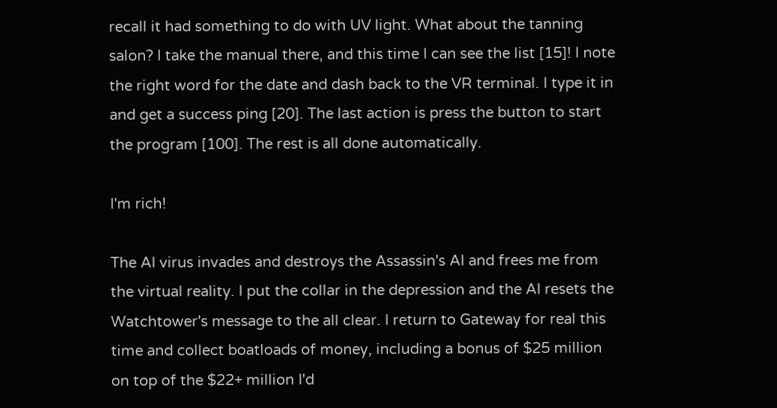recall it had something to do with UV light. What about the tanning salon? I take the manual there, and this time I can see the list [15]! I note the right word for the date and dash back to the VR terminal. I type it in and get a success ping [20]. The last action is press the button to start the program [100]. The rest is all done automatically.

I'm rich!

The AI virus invades and destroys the Assassin's AI and frees me from the virtual reality. I put the collar in the depression and the AI resets the Watchtower's message to the all clear. I return to Gateway for real this time and collect boatloads of money, including a bonus of $25 million on top of the $22+ million I'd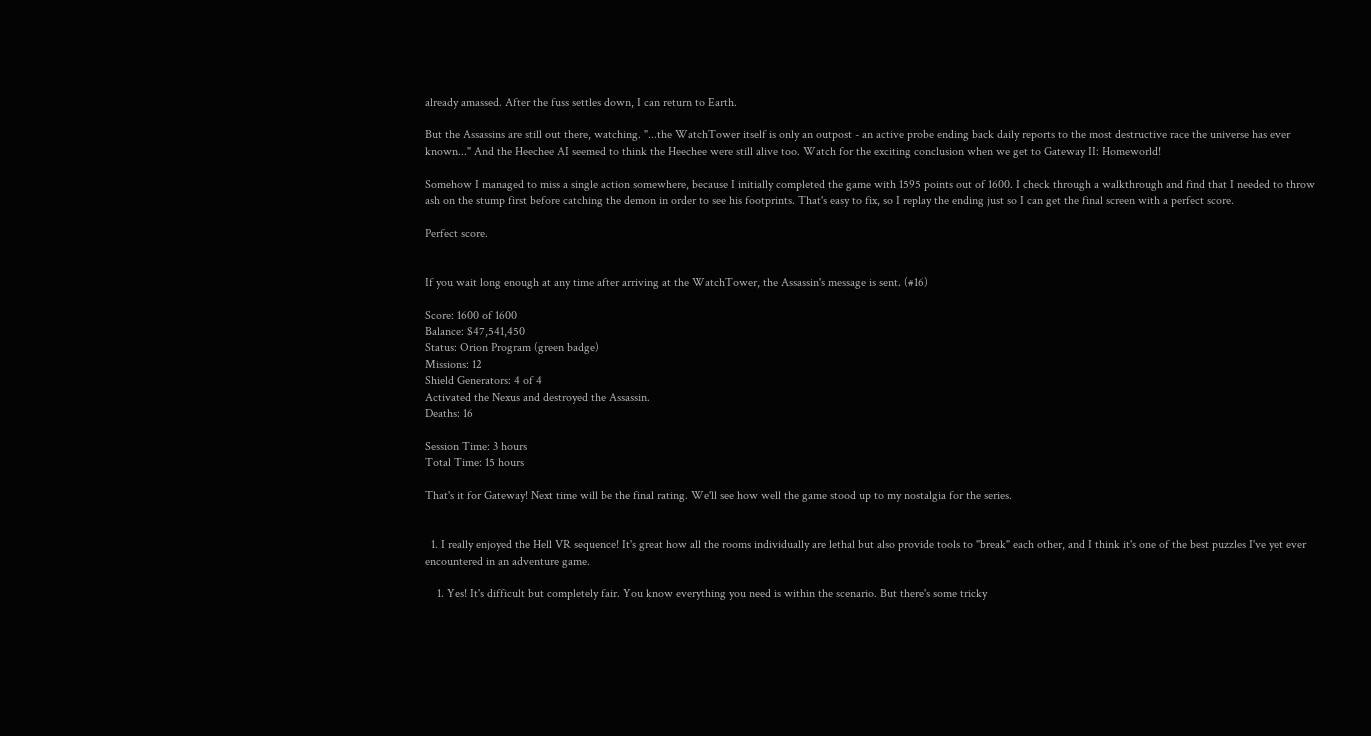already amassed. After the fuss settles down, I can return to Earth.

But the Assassins are still out there, watching. "...the WatchTower itself is only an outpost - an active probe ending back daily reports to the most destructive race the universe has ever known..." And the Heechee AI seemed to think the Heechee were still alive too. Watch for the exciting conclusion when we get to Gateway II: Homeworld!

Somehow I managed to miss a single action somewhere, because I initially completed the game with 1595 points out of 1600. I check through a walkthrough and find that I needed to throw ash on the stump first before catching the demon in order to see his footprints. That's easy to fix, so I replay the ending just so I can get the final screen with a perfect score.

Perfect score.


If you wait long enough at any time after arriving at the WatchTower, the Assassin's message is sent. (#16)

Score: 1600 of 1600
Balance: $47,541,450
Status: Orion Program (green badge)
Missions: 12
Shield Generators: 4 of 4
Activated the Nexus and destroyed the Assassin.
Deaths: 16

Session Time: 3 hours
Total Time: 15 hours

That's it for Gateway! Next time will be the final rating. We'll see how well the game stood up to my nostalgia for the series.


  1. I really enjoyed the Hell VR sequence! It's great how all the rooms individually are lethal but also provide tools to "break" each other, and I think it's one of the best puzzles I've yet ever encountered in an adventure game.

    1. Yes! It's difficult but completely fair. You know everything you need is within the scenario. But there's some tricky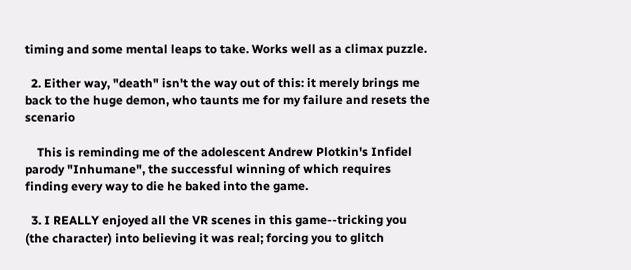timing and some mental leaps to take. Works well as a climax puzzle.

  2. Either way, "death" isn't the way out of this: it merely brings me back to the huge demon, who taunts me for my failure and resets the scenario

    This is reminding me of the adolescent Andrew Plotkin's Infidel parody "Inhumane", the successful winning of which requires finding every way to die he baked into the game.

  3. I REALLY enjoyed all the VR scenes in this game--tricking you (the character) into believing it was real; forcing you to glitch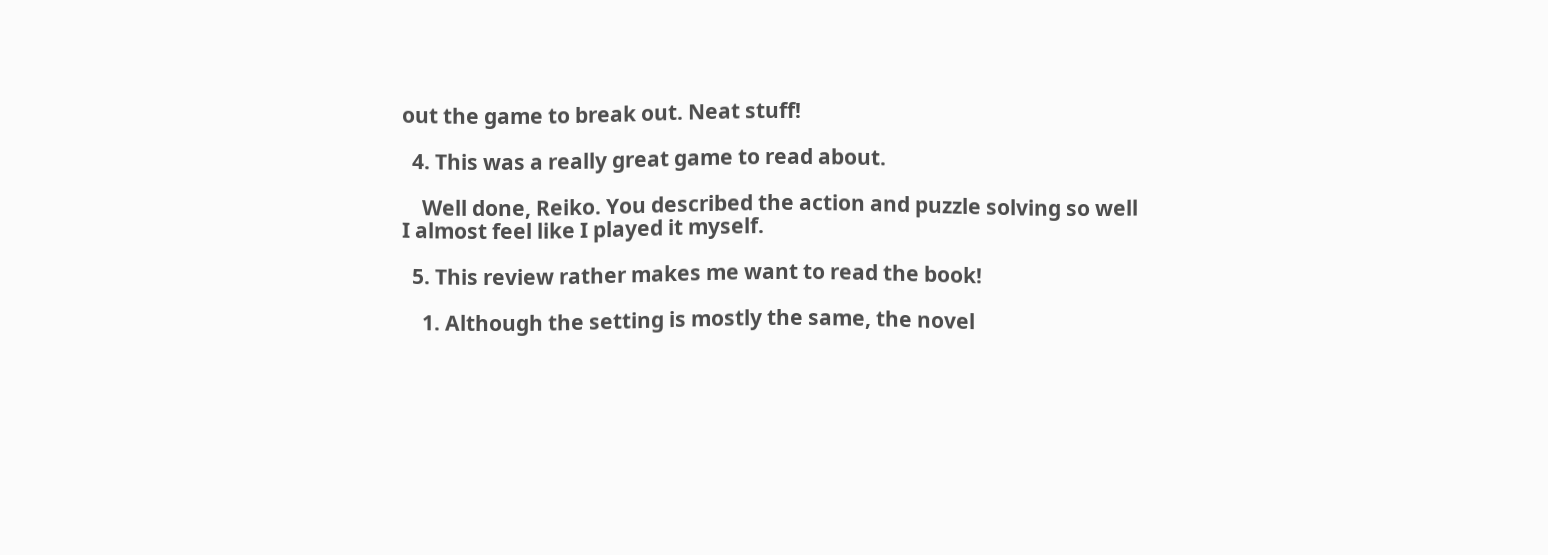out the game to break out. Neat stuff!

  4. This was a really great game to read about.

    Well done, Reiko. You described the action and puzzle solving so well I almost feel like I played it myself.

  5. This review rather makes me want to read the book!

    1. Although the setting is mostly the same, the novel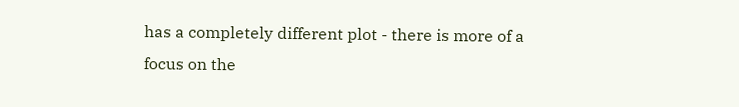has a completely different plot - there is more of a focus on the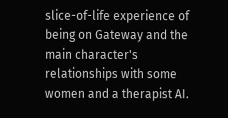slice-of-life experience of being on Gateway and the main character's relationships with some women and a therapist AI.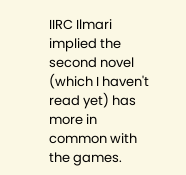IIRC Ilmari implied the second novel (which I haven't read yet) has more in common with the games.